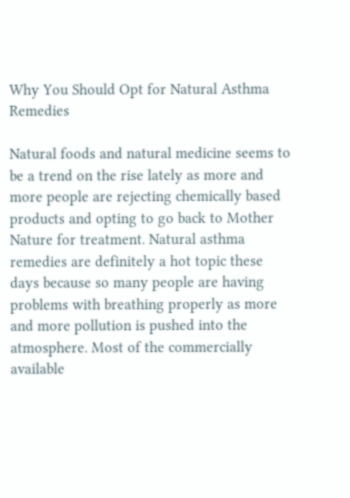Why You Should Opt for Natural Asthma Remedies

Natural foods and natural medicine seems to be a trend on the rise lately as more and more people are rejecting chemically based products and opting to go back to Mother Nature for treatment. Natural asthma remedies are definitely a hot topic these days because so many people are having problems with breathing properly as more and more pollution is pushed into the atmosphere. Most of the commercially available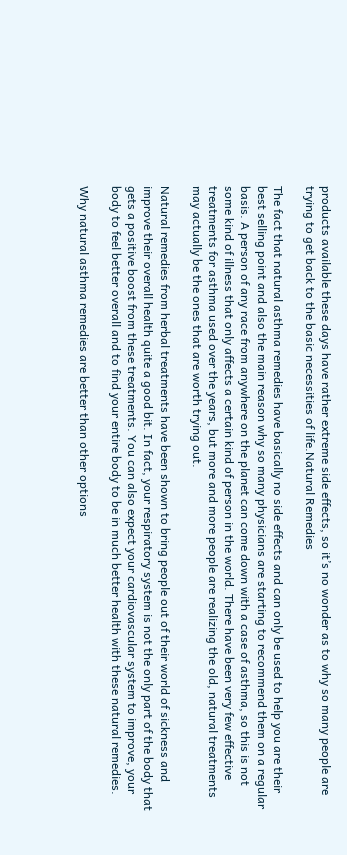products available these days have rather extreme side effects, so it’s no wonder as to why so many people are trying to get back to the basic necessities of life.Natural Remedies

The fact that natural asthma remedies have basically no side effects and can only be used to help you are their best selling point and also the main reason why so many physicians are starting to recommend them on a regular basis. A person of any race from anywhere on the planet can come down with a case of asthma, so this is not some kind of illness that only affects a certain kind of person in the world. There have been very few effective treatments for asthma used over the years, but more and more people are realizing the old, natural treatments may actually be the ones that are worth trying out.

Natural remedies from herbal treatments have been shown to bring people out of their world of sickness and improve their overall health quite a good bit. In fact, your respiratory system is not the only part of the body that gets a positive boost from these treatments. You can also expect your cardiovascular system to improve, your body to feel better overall and to find your entire body to be in much better health with these natural remedies.

Why natural asthma remedies are better than other options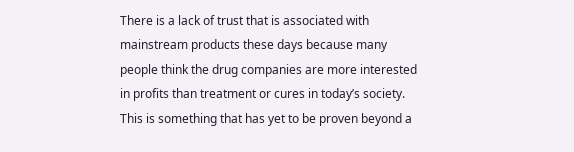There is a lack of trust that is associated with mainstream products these days because many people think the drug companies are more interested in profits than treatment or cures in today’s society. This is something that has yet to be proven beyond a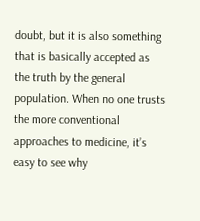doubt, but it is also something that is basically accepted as the truth by the general population. When no one trusts the more conventional approaches to medicine, it’s easy to see why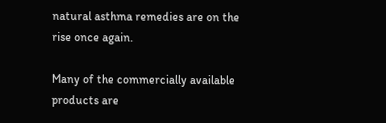natural asthma remedies are on the rise once again.

Many of the commercially available products are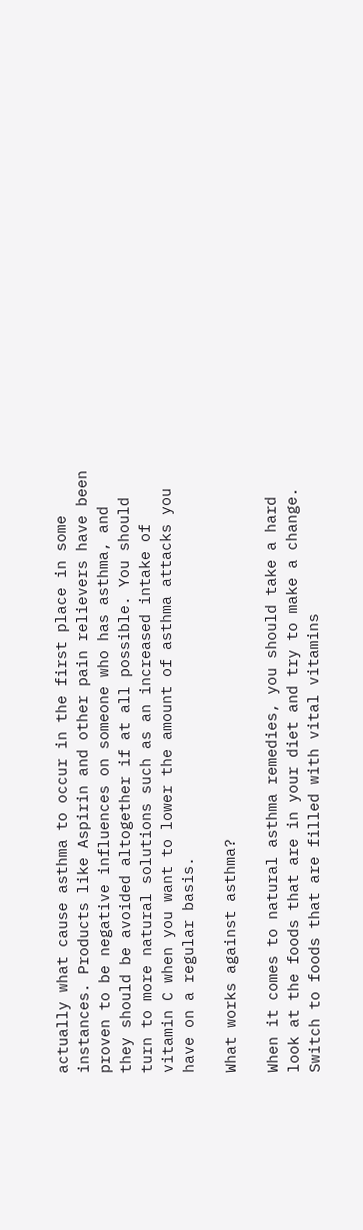actually what cause asthma to occur in the first place in some instances. Products like Aspirin and other pain relievers have been proven to be negative influences on someone who has asthma, and they should be avoided altogether if at all possible. You should turn to more natural solutions such as an increased intake of vitamin C when you want to lower the amount of asthma attacks you have on a regular basis.

What works against asthma?

When it comes to natural asthma remedies, you should take a hard look at the foods that are in your diet and try to make a change. Switch to foods that are filled with vital vitamins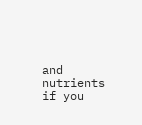and nutrients if you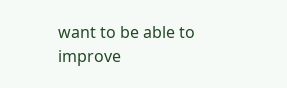want to be able to improve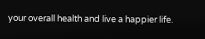your overall health and live a happier life.